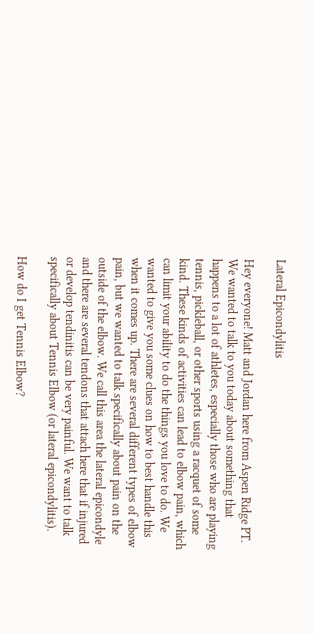Lateral Epicondylitis

Hey everyone! Matt and Jordan here from Aspen Ridge PT. We wanted to talk to you today about something that happens to a lot of athletes, especially those who are playing tennis, pickleball, or other sports using a racquet of some kind. These kinds of activities can lead to elbow pain, which can limit your ability to do the things you love to do. We wanted to give you some clues on how to best handle this when it comes up. There are several different types of elbow pain, but we wanted to talk specifically about pain on the outside of the elbow. We call this area the lateral epicondyle and there are several tendons that attach here that if injured or develop tendinitis can be very painful. We want to talk specifically about Tennis Elbow (or lateral epicondylitis).

How do I get Tennis Elbow?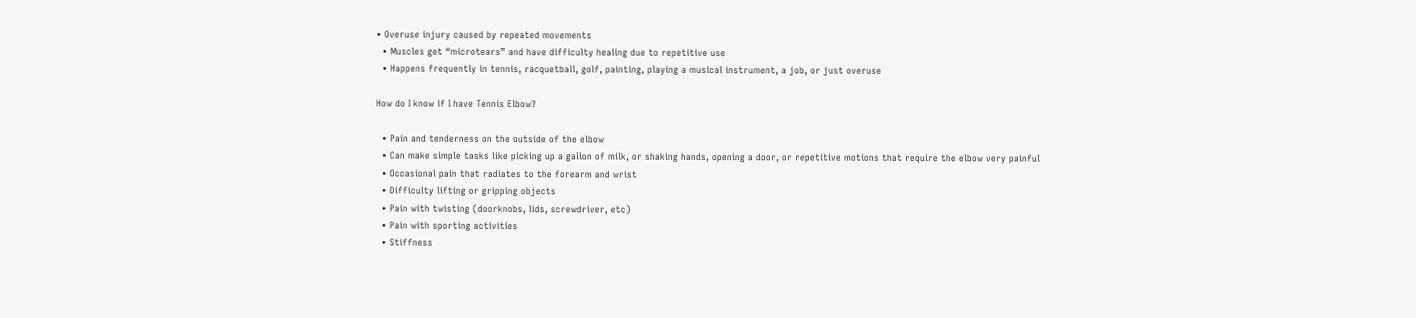• Overuse injury caused by repeated movements
  • Muscles get “microtears” and have difficulty healing due to repetitive use
  • Happens frequently in tennis, racquetball, golf, painting, playing a musical instrument, a job, or just overuse

How do I know if I have Tennis Elbow?

  • Pain and tenderness on the outside of the elbow
  • Can make simple tasks like picking up a gallon of milk, or shaking hands, opening a door, or repetitive motions that require the elbow very painful
  • Occasional pain that radiates to the forearm and wrist
  • Difficulty lifting or gripping objects
  • Pain with twisting (doorknobs, lids, screwdriver, etc)
  • Pain with sporting activities
  • Stiffness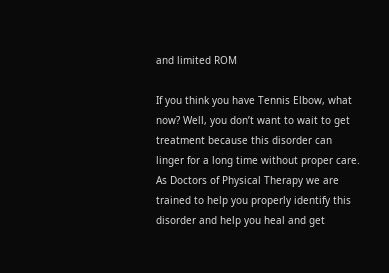and limited ROM

If you think you have Tennis Elbow, what now? Well, you don’t want to wait to get treatment because this disorder can linger for a long time without proper care. As Doctors of Physical Therapy we are trained to help you properly identify this disorder and help you heal and get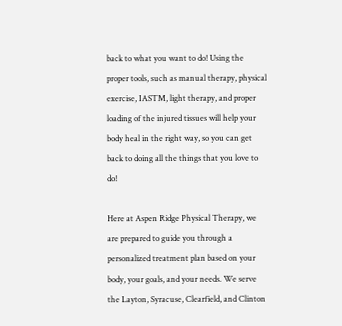back to what you want to do! Using the proper tools, such as manual therapy, physical exercise, IASTM, light therapy, and proper loading of the injured tissues will help your body heal in the right way, so you can get back to doing all the things that you love to do!

Here at Aspen Ridge Physical Therapy, we are prepared to guide you through a personalized treatment plan based on your body, your goals, and your needs. We serve the Layton, Syracuse, Clearfield, and Clinton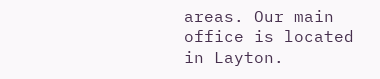areas. Our main office is located in Layton.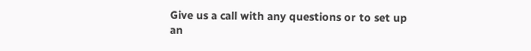Give us a call with any questions or to set up an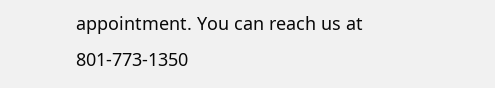appointment. You can reach us at 801-773-1350